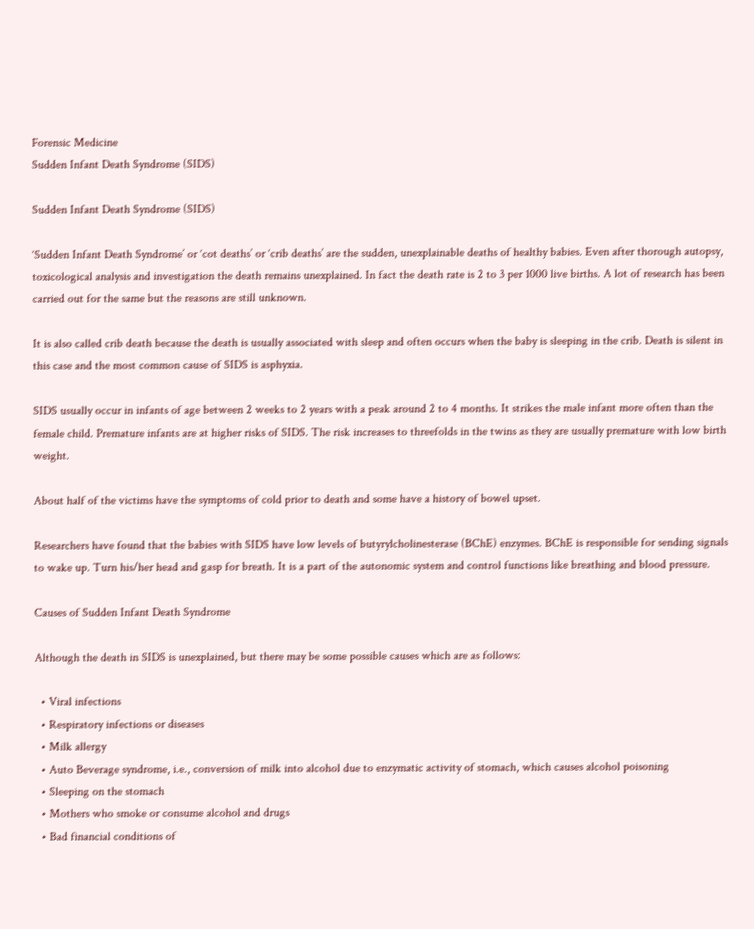Forensic Medicine
Sudden Infant Death Syndrome (SIDS)

Sudden Infant Death Syndrome (SIDS)

‘Sudden Infant Death Syndrome’ or ‘cot deaths’ or ‘crib deaths’ are the sudden, unexplainable deaths of healthy babies. Even after thorough autopsy, toxicological analysis and investigation the death remains unexplained. In fact the death rate is 2 to 3 per 1000 live births. A lot of research has been carried out for the same but the reasons are still unknown.

It is also called crib death because the death is usually associated with sleep and often occurs when the baby is sleeping in the crib. Death is silent in this case and the most common cause of SIDS is asphyxia.

SIDS usually occur in infants of age between 2 weeks to 2 years with a peak around 2 to 4 months. It strikes the male infant more often than the female child. Premature infants are at higher risks of SIDS. The risk increases to threefolds in the twins as they are usually premature with low birth weight.

About half of the victims have the symptoms of cold prior to death and some have a history of bowel upset.

Researchers have found that the babies with SIDS have low levels of butyrylcholinesterase (BChE) enzymes. BChE is responsible for sending signals to wake up. Turn his/her head and gasp for breath. It is a part of the autonomic system and control functions like breathing and blood pressure.

Causes of Sudden Infant Death Syndrome

Although the death in SIDS is unexplained, but there may be some possible causes which are as follows:

  • Viral infections
  • Respiratory infections or diseases
  • Milk allergy
  • Auto Beverage syndrome, i.e., conversion of milk into alcohol due to enzymatic activity of stomach, which causes alcohol poisoning
  • Sleeping on the stomach
  • Mothers who smoke or consume alcohol and drugs
  • Bad financial conditions of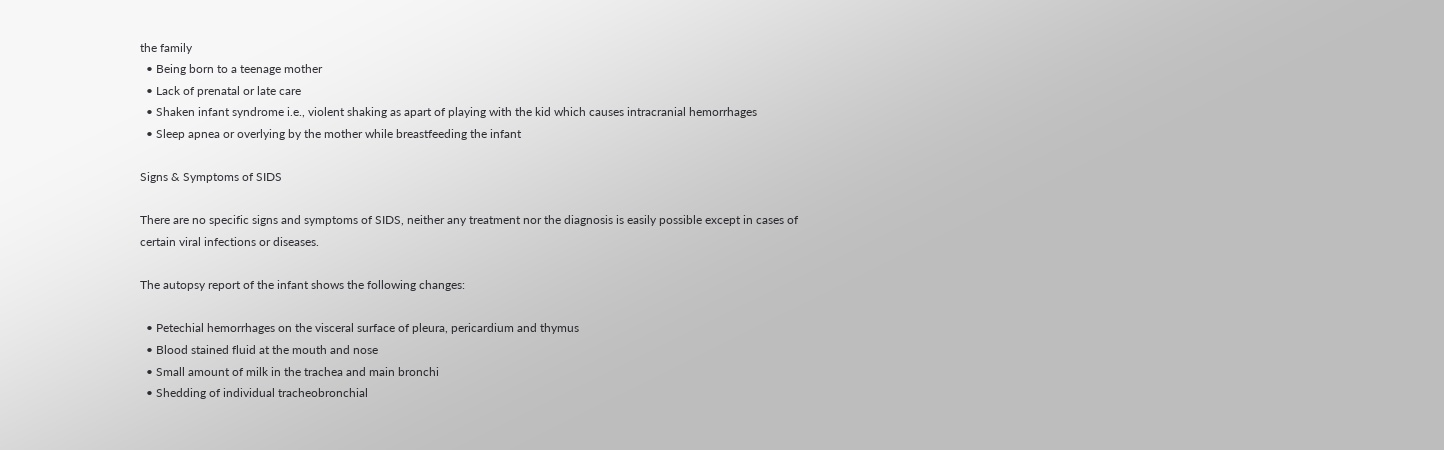the family
  • Being born to a teenage mother
  • Lack of prenatal or late care
  • Shaken infant syndrome i.e., violent shaking as apart of playing with the kid which causes intracranial hemorrhages
  • Sleep apnea or overlying by the mother while breastfeeding the infant

Signs & Symptoms of SIDS

There are no specific signs and symptoms of SIDS, neither any treatment nor the diagnosis is easily possible except in cases of certain viral infections or diseases.

The autopsy report of the infant shows the following changes:

  • Petechial hemorrhages on the visceral surface of pleura, pericardium and thymus
  • Blood stained fluid at the mouth and nose
  • Small amount of milk in the trachea and main bronchi
  • Shedding of individual tracheobronchial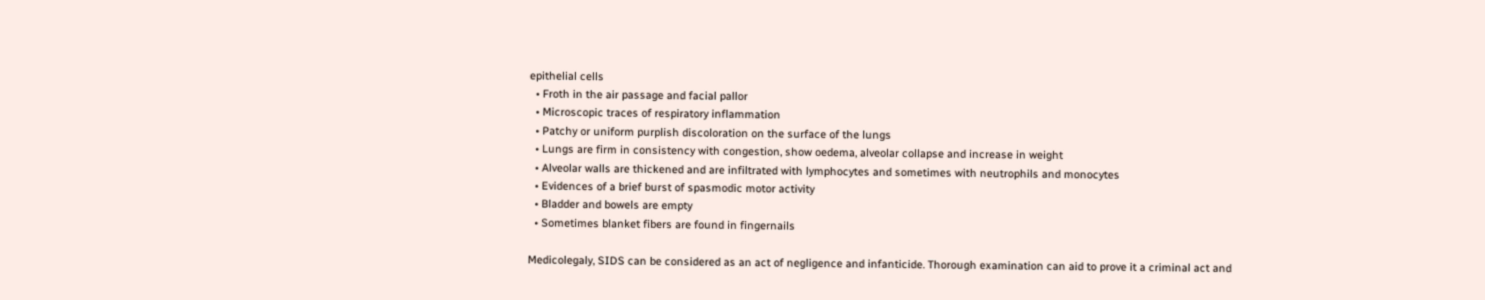epithelial cells
  • Froth in the air passage and facial pallor
  • Microscopic traces of respiratory inflammation
  • Patchy or uniform purplish discoloration on the surface of the lungs
  • Lungs are firm in consistency with congestion, show oedema, alveolar collapse and increase in weight
  • Alveolar walls are thickened and are infiltrated with lymphocytes and sometimes with neutrophils and monocytes
  • Evidences of a brief burst of spasmodic motor activity
  • Bladder and bowels are empty
  • Sometimes blanket fibers are found in fingernails

Medicolegaly, SIDS can be considered as an act of negligence and infanticide. Thorough examination can aid to prove it a criminal act and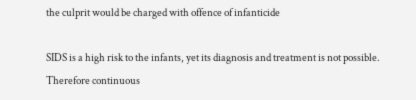the culprit would be charged with offence of infanticide

SIDS is a high risk to the infants, yet its diagnosis and treatment is not possible. Therefore continuous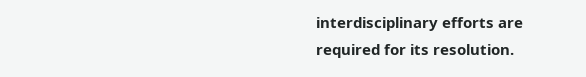interdisciplinary efforts are required for its resolution.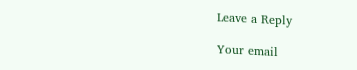Leave a Reply

Your email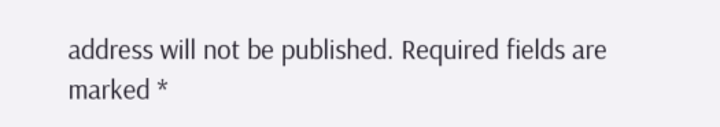address will not be published. Required fields are marked *